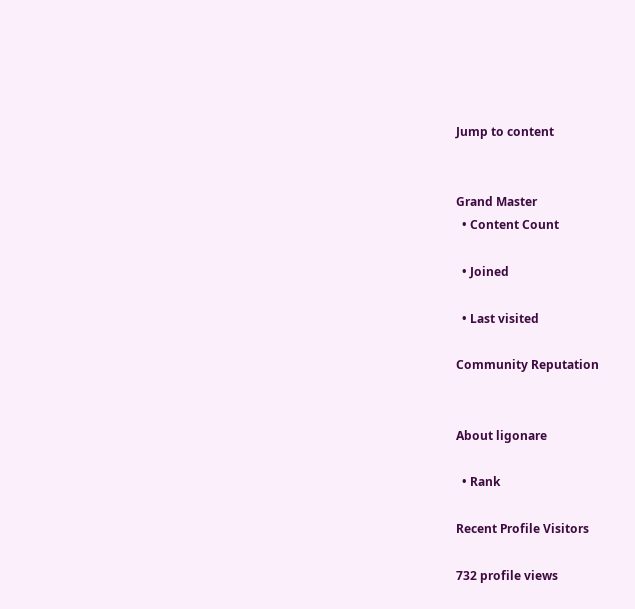Jump to content


Grand Master
  • Content Count

  • Joined

  • Last visited

Community Reputation


About ligonare

  • Rank

Recent Profile Visitors

732 profile views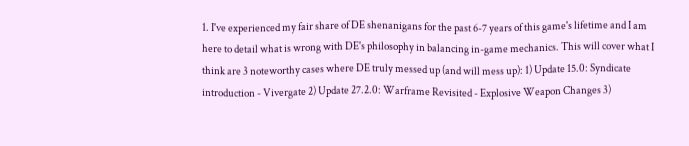1. I've experienced my fair share of DE shenanigans for the past 6-7 years of this game's lifetime and I am here to detail what is wrong with DE's philosophy in balancing in-game mechanics. This will cover what I think are 3 noteworthy cases where DE truly messed up (and will mess up): 1) Update 15.0: Syndicate introduction - Vivergate 2) Update 27.2.0: Warframe Revisited - Explosive Weapon Changes 3)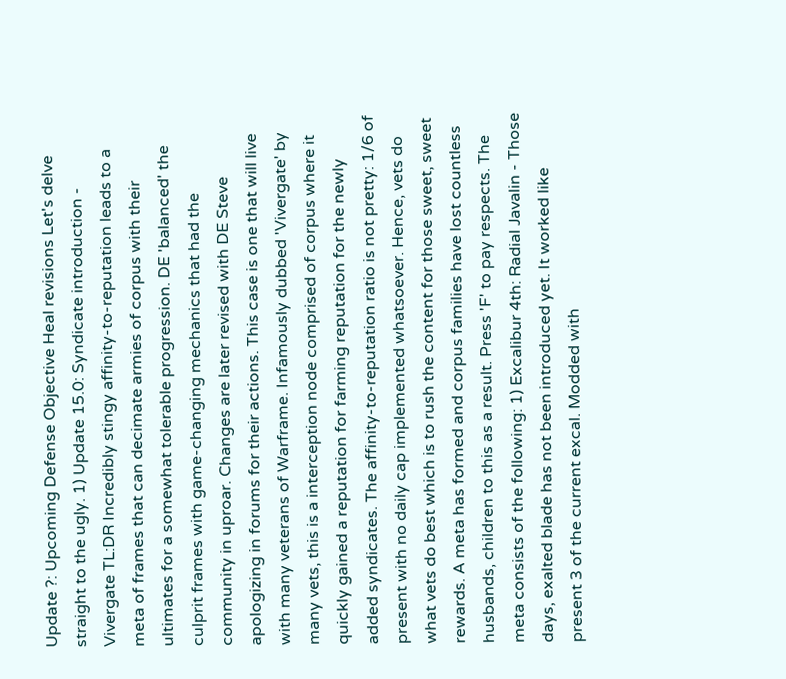Update ?: Upcoming Defense Objective Heal revisions Let's delve straight to the ugly. 1) Update 15.0: Syndicate introduction - Vivergate TL:DR Incredibly stingy affinity-to-reputation leads to a meta of frames that can decimate armies of corpus with their ultimates for a somewhat tolerable progression. DE 'balanced' the culprit frames with game-changing mechanics that had the community in uproar. Changes are later revised with DE Steve apologizing in forums for their actions. This case is one that will live with many veterans of Warframe. Infamously dubbed 'Vivergate' by many vets, this is a interception node comprised of corpus where it quickly gained a reputation for farming reputation for the newly added syndicates. The affinity-to-reputation ratio is not pretty: 1/6 of present with no daily cap implemented whatsoever. Hence, vets do what vets do best which is to rush the content for those sweet, sweet rewards. A meta has formed and corpus families have lost countless husbands, children to this as a result. Press 'F' to pay respects. The meta consists of the following: 1) Excalibur 4th: Radial Javalin - Those days, exalted blade has not been introduced yet. It worked like present 3 of the current excal. Modded with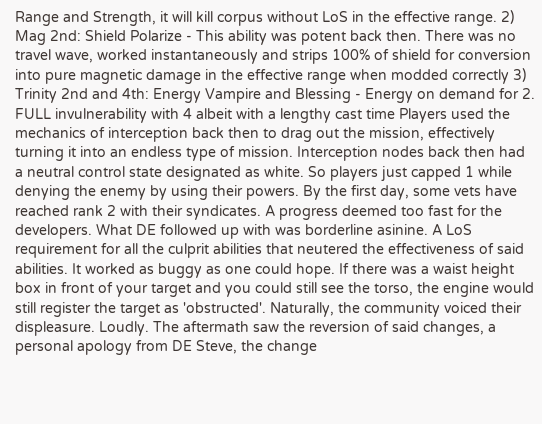Range and Strength, it will kill corpus without LoS in the effective range. 2) Mag 2nd: Shield Polarize - This ability was potent back then. There was no travel wave, worked instantaneously and strips 100% of shield for conversion into pure magnetic damage in the effective range when modded correctly 3) Trinity 2nd and 4th: Energy Vampire and Blessing - Energy on demand for 2. FULL invulnerability with 4 albeit with a lengthy cast time Players used the mechanics of interception back then to drag out the mission, effectively turning it into an endless type of mission. Interception nodes back then had a neutral control state designated as white. So players just capped 1 while denying the enemy by using their powers. By the first day, some vets have reached rank 2 with their syndicates. A progress deemed too fast for the developers. What DE followed up with was borderline asinine. A LoS requirement for all the culprit abilities that neutered the effectiveness of said abilities. It worked as buggy as one could hope. If there was a waist height box in front of your target and you could still see the torso, the engine would still register the target as 'obstructed'. Naturally, the community voiced their displeasure. Loudly. The aftermath saw the reversion of said changes, a personal apology from DE Steve, the change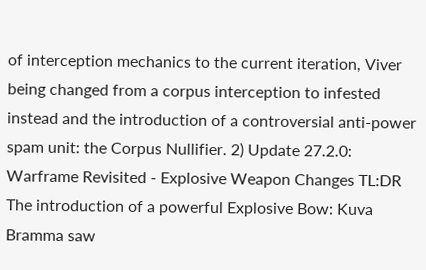of interception mechanics to the current iteration, Viver being changed from a corpus interception to infested instead and the introduction of a controversial anti-power spam unit: the Corpus Nullifier. 2) Update 27.2.0: Warframe Revisited - Explosive Weapon Changes TL:DR The introduction of a powerful Explosive Bow: Kuva Bramma saw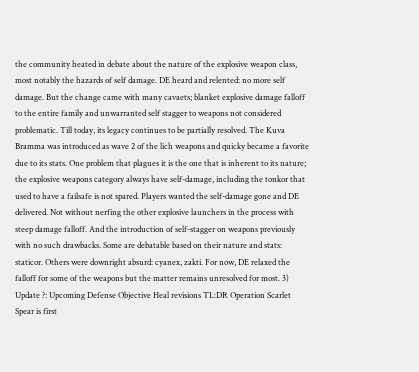the community heated in debate about the nature of the explosive weapon class, most notably the hazards of self damage. DE heard and relented: no more self damage. But the change came with many cavaets; blanket explosive damage falloff to the entire family and unwarranted self stagger to weapons not considered problematic. Till today, its legacy continues to be partially resolved. The Kuva Bramma was introduced as wave 2 of the lich weapons and quicky became a favorite due to its stats. One problem that plagues it is the one that is inherent to its nature; the explosive weapons category always have self-damage, including the tonkor that used to have a failsafe is not spared. Players wanted the self-damage gone and DE delivered. Not without nerfing the other explosive launchers in the process with steep damage falloff. And the introduction of self-stagger on weapons previously with no such drawbacks. Some are debatable based on their nature and stats: staticor. Others were downright absurd: cyanex, zakti. For now, DE relaxed the falloff for some of the weapons but the matter remains unresolved for most. 3) Update ?: Upcoming Defense Objective Heal revisions TL:DR Operation Scarlet Spear is first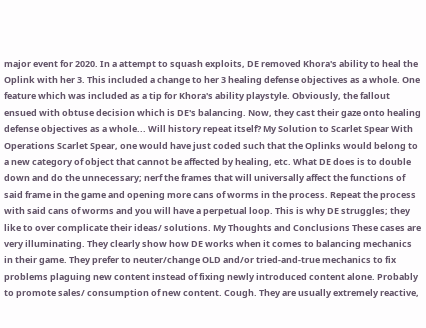major event for 2020. In a attempt to squash exploits, DE removed Khora's ability to heal the Oplink with her 3. This included a change to her 3 healing defense objectives as a whole. One feature which was included as a tip for Khora's ability playstyle. Obviously, the fallout ensued with obtuse decision which is DE's balancing. Now, they cast their gaze onto healing defense objectives as a whole... Will history repeat itself? My Solution to Scarlet Spear With Operations Scarlet Spear, one would have just coded such that the Oplinks would belong to a new category of object that cannot be affected by healing, etc. What DE does is to double down and do the unnecessary; nerf the frames that will universally affect the functions of said frame in the game and opening more cans of worms in the process. Repeat the process with said cans of worms and you will have a perpetual loop. This is why DE struggles; they like to over complicate their ideas/ solutions. My Thoughts and Conclusions These cases are very illuminating. They clearly show how DE works when it comes to balancing mechanics in their game. They prefer to neuter/change OLD and/or tried-and-true mechanics to fix problems plaguing new content instead of fixing newly introduced content alone. Probably to promote sales/ consumption of new content. Cough. They are usually extremely reactive,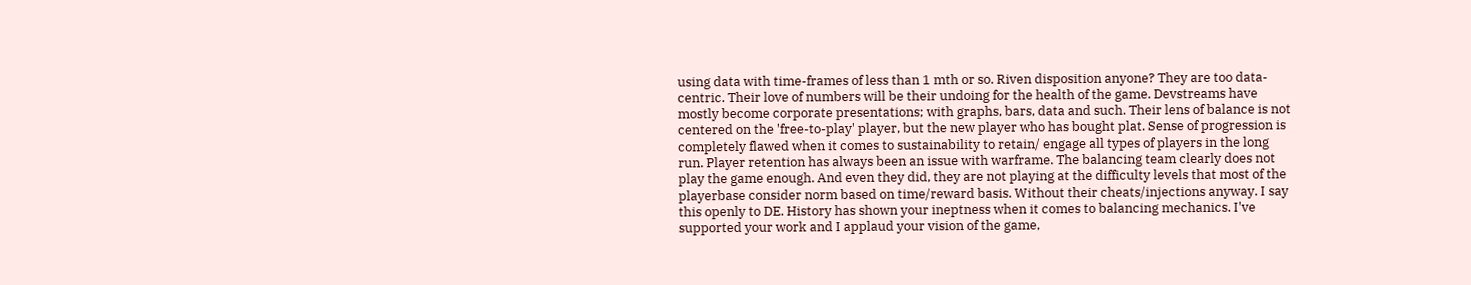using data with time-frames of less than 1 mth or so. Riven disposition anyone? They are too data-centric. Their love of numbers will be their undoing for the health of the game. Devstreams have mostly become corporate presentations; with graphs, bars, data and such. Their lens of balance is not centered on the 'free-to-play' player, but the new player who has bought plat. Sense of progression is completely flawed when it comes to sustainability to retain/ engage all types of players in the long run. Player retention has always been an issue with warframe. The balancing team clearly does not play the game enough. And even they did, they are not playing at the difficulty levels that most of the playerbase consider norm based on time/reward basis. Without their cheats/injections anyway. I say this openly to DE. History has shown your ineptness when it comes to balancing mechanics. I've supported your work and I applaud your vision of the game,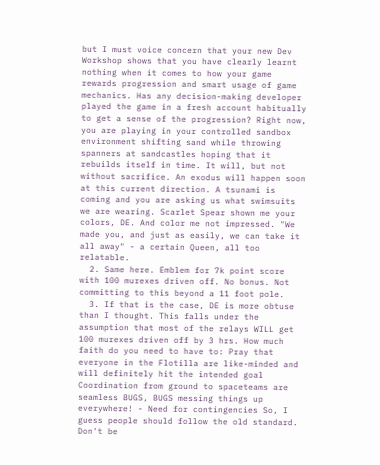but I must voice concern that your new Dev Workshop shows that you have clearly learnt nothing when it comes to how your game rewards progression and smart usage of game mechanics. Has any decision-making developer played the game in a fresh account habitually to get a sense of the progression? Right now, you are playing in your controlled sandbox environment shifting sand while throwing spanners at sandcastles hoping that it rebuilds itself in time. It will, but not without sacrifice. An exodus will happen soon at this current direction. A tsunami is coming and you are asking us what swimsuits we are wearing. Scarlet Spear shown me your colors, DE. And color me not impressed. "We made you, and just as easily, we can take it all away" - a certain Queen, all too relatable.
  2. Same here. Emblem for 7k point score with 100 murexes driven off. No bonus. Not committing to this beyond a 11 foot pole.
  3. If that is the case, DE is more obtuse than I thought. This falls under the assumption that most of the relays WILL get 100 murexes driven off by 3 hrs. How much faith do you need to have to: Pray that everyone in the Flotilla are like-minded and will definitely hit the intended goal Coordination from ground to spaceteams are seamless BUGS, BUGS messing things up everywhere! - Need for contingencies So, I guess people should follow the old standard. Don't be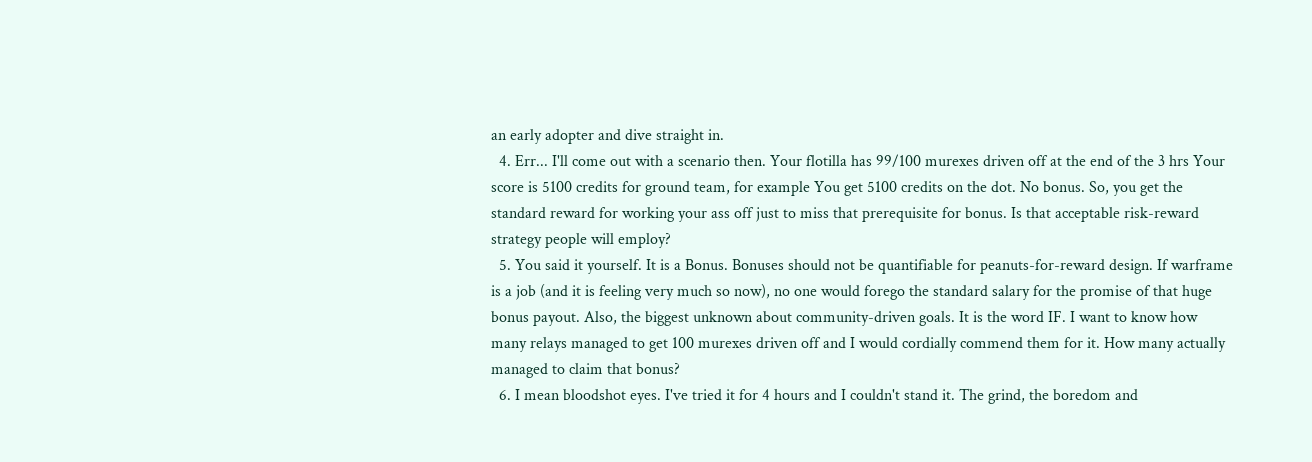an early adopter and dive straight in.
  4. Err... I'll come out with a scenario then. Your flotilla has 99/100 murexes driven off at the end of the 3 hrs Your score is 5100 credits for ground team, for example You get 5100 credits on the dot. No bonus. So, you get the standard reward for working your ass off just to miss that prerequisite for bonus. Is that acceptable risk-reward strategy people will employ?
  5. You said it yourself. It is a Bonus. Bonuses should not be quantifiable for peanuts-for-reward design. If warframe is a job (and it is feeling very much so now), no one would forego the standard salary for the promise of that huge bonus payout. Also, the biggest unknown about community-driven goals. It is the word IF. I want to know how many relays managed to get 100 murexes driven off and I would cordially commend them for it. How many actually managed to claim that bonus?
  6. I mean bloodshot eyes. I've tried it for 4 hours and I couldn't stand it. The grind, the boredom and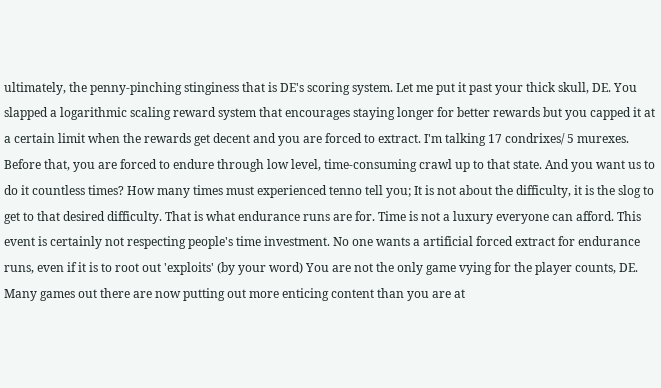ultimately, the penny-pinching stinginess that is DE's scoring system. Let me put it past your thick skull, DE. You slapped a logarithmic scaling reward system that encourages staying longer for better rewards but you capped it at a certain limit when the rewards get decent and you are forced to extract. I'm talking 17 condrixes/ 5 murexes. Before that, you are forced to endure through low level, time-consuming crawl up to that state. And you want us to do it countless times? How many times must experienced tenno tell you; It is not about the difficulty, it is the slog to get to that desired difficulty. That is what endurance runs are for. Time is not a luxury everyone can afford. This event is certainly not respecting people's time investment. No one wants a artificial forced extract for endurance runs, even if it is to root out 'exploits' (by your word) You are not the only game vying for the player counts, DE. Many games out there are now putting out more enticing content than you are at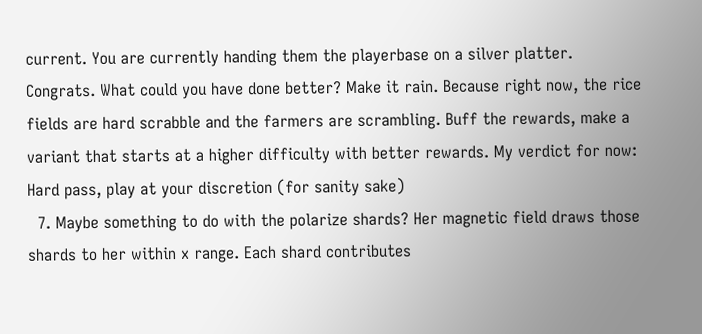current. You are currently handing them the playerbase on a silver platter. Congrats. What could you have done better? Make it rain. Because right now, the rice fields are hard scrabble and the farmers are scrambling. Buff the rewards, make a variant that starts at a higher difficulty with better rewards. My verdict for now: Hard pass, play at your discretion (for sanity sake)
  7. Maybe something to do with the polarize shards? Her magnetic field draws those shards to her within x range. Each shard contributes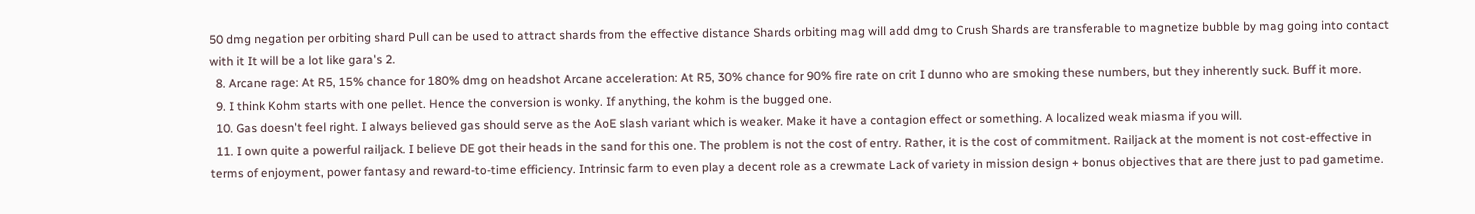50 dmg negation per orbiting shard Pull can be used to attract shards from the effective distance Shards orbiting mag will add dmg to Crush Shards are transferable to magnetize bubble by mag going into contact with it It will be a lot like gara's 2.
  8. Arcane rage: At R5, 15% chance for 180% dmg on headshot Arcane acceleration: At R5, 30% chance for 90% fire rate on crit I dunno who are smoking these numbers, but they inherently suck. Buff it more.
  9. I think Kohm starts with one pellet. Hence the conversion is wonky. If anything, the kohm is the bugged one.
  10. Gas doesn't feel right. I always believed gas should serve as the AoE slash variant which is weaker. Make it have a contagion effect or something. A localized weak miasma if you will.
  11. I own quite a powerful railjack. I believe DE got their heads in the sand for this one. The problem is not the cost of entry. Rather, it is the cost of commitment. Railjack at the moment is not cost-effective in terms of enjoyment, power fantasy and reward-to-time efficiency. Intrinsic farm to even play a decent role as a crewmate Lack of variety in mission design + bonus objectives that are there just to pad gametime.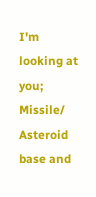I'm looking at you; Missile/ Asteroid base and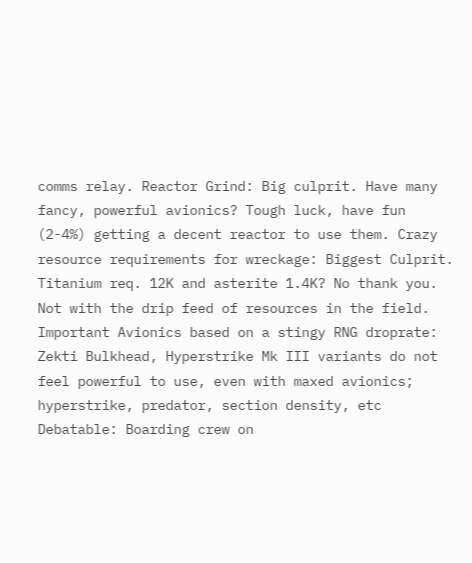comms relay. Reactor Grind: Big culprit. Have many fancy, powerful avionics? Tough luck, have fun (2-4%) getting a decent reactor to use them. Crazy resource requirements for wreckage: Biggest Culprit. Titanium req. 12K and asterite 1.4K? No thank you. Not with the drip feed of resources in the field. Important Avionics based on a stingy RNG droprate: Zekti Bulkhead, Hyperstrike Mk III variants do not feel powerful to use, even with maxed avionics; hyperstrike, predator, section density, etc Debatable: Boarding crew on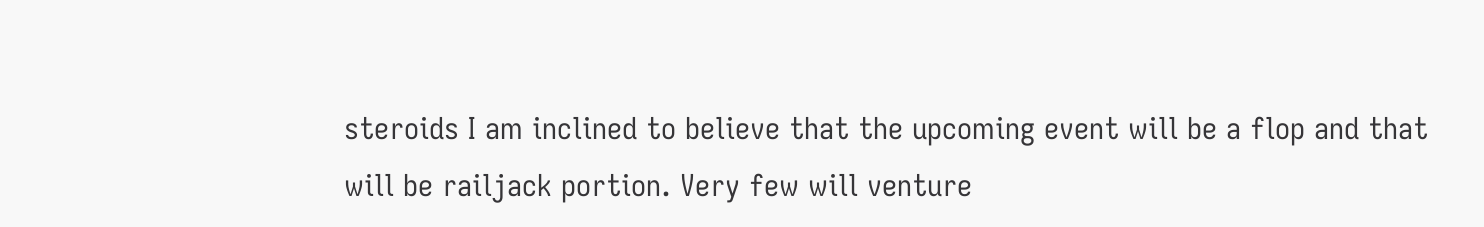steroids I am inclined to believe that the upcoming event will be a flop and that will be railjack portion. Very few will venture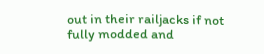out in their railjacks if not fully modded and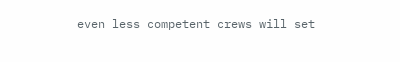even less competent crews will set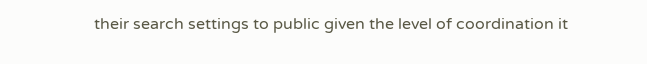their search settings to public given the level of coordination it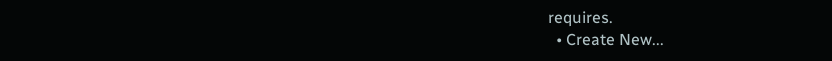requires.
  • Create New...